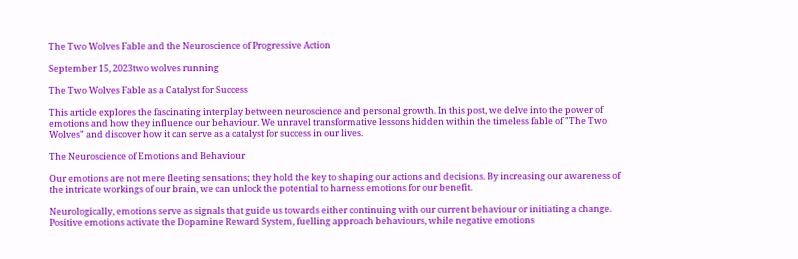The Two Wolves Fable and the Neuroscience of Progressive Action

September 15, 2023two wolves running

The Two Wolves Fable as a Catalyst for Success

This article explores the fascinating interplay between neuroscience and personal growth. In this post, we delve into the power of emotions and how they influence our behaviour. We unravel transformative lessons hidden within the timeless fable of "The Two Wolves" and discover how it can serve as a catalyst for success in our lives.

The Neuroscience of Emotions and Behaviour

Our emotions are not mere fleeting sensations; they hold the key to shaping our actions and decisions. By increasing our awareness of the intricate workings of our brain, we can unlock the potential to harness emotions for our benefit.

Neurologically, emotions serve as signals that guide us towards either continuing with our current behaviour or initiating a change. Positive emotions activate the Dopamine Reward System, fuelling approach behaviours, while negative emotions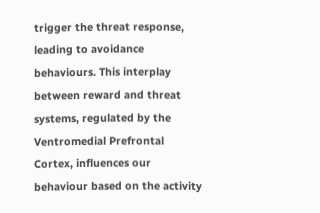trigger the threat response, leading to avoidance behaviours. This interplay between reward and threat systems, regulated by the Ventromedial Prefrontal Cortex, influences our behaviour based on the activity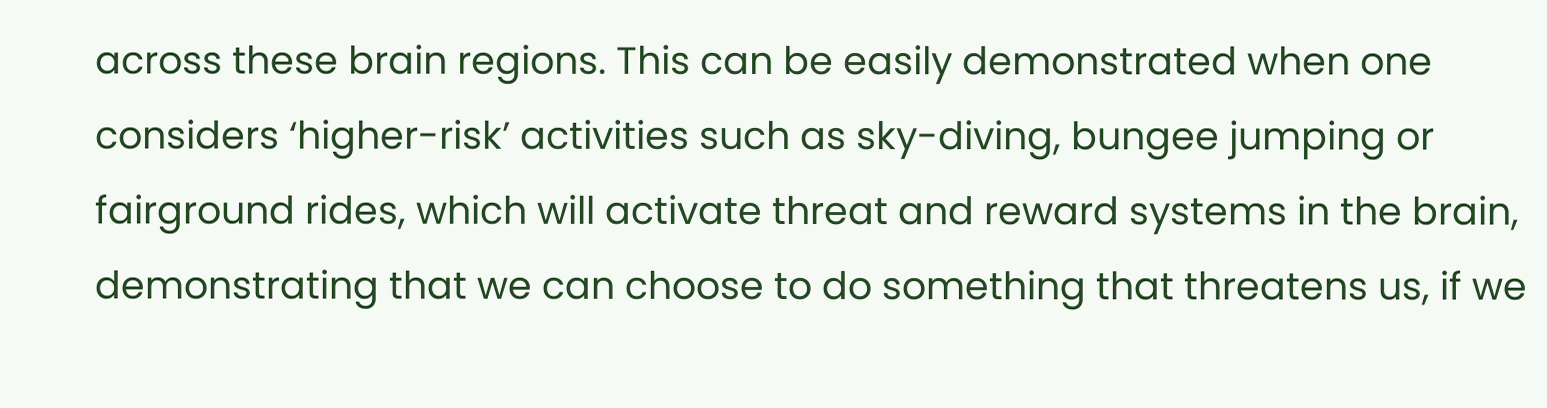across these brain regions. This can be easily demonstrated when one considers ‘higher-risk’ activities such as sky-diving, bungee jumping or fairground rides, which will activate threat and reward systems in the brain, demonstrating that we can choose to do something that threatens us, if we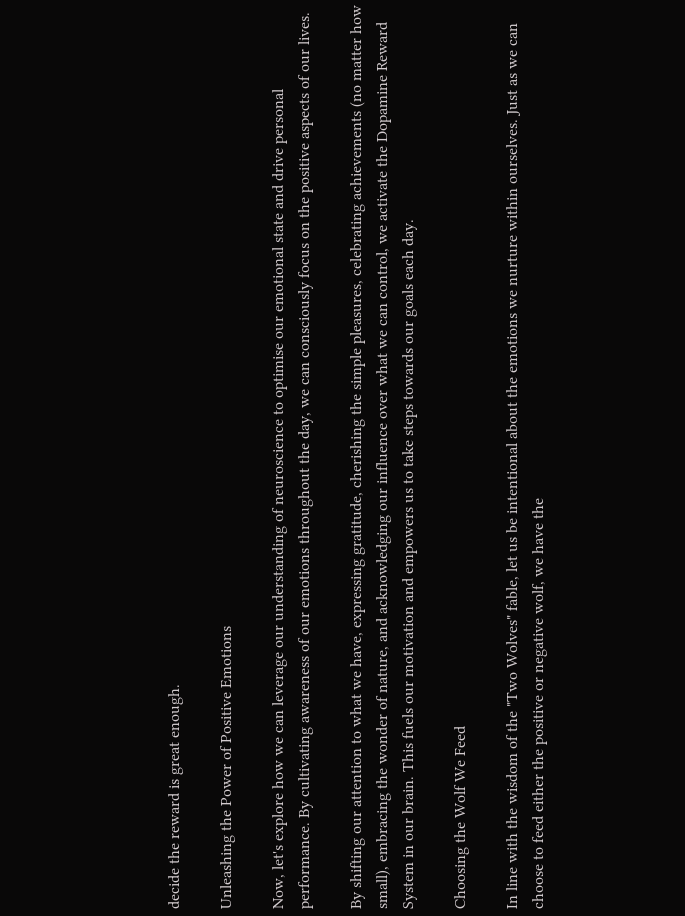decide the reward is great enough.

Unleashing the Power of Positive Emotions

Now, let's explore how we can leverage our understanding of neuroscience to optimise our emotional state and drive personal performance. By cultivating awareness of our emotions throughout the day, we can consciously focus on the positive aspects of our lives.

By shifting our attention to what we have, expressing gratitude, cherishing the simple pleasures, celebrating achievements (no matter how small), embracing the wonder of nature, and acknowledging our influence over what we can control, we activate the Dopamine Reward System in our brain. This fuels our motivation and empowers us to take steps towards our goals each day.

Choosing the Wolf We Feed

In line with the wisdom of the "Two Wolves" fable, let us be intentional about the emotions we nurture within ourselves. Just as we can choose to feed either the positive or negative wolf, we have the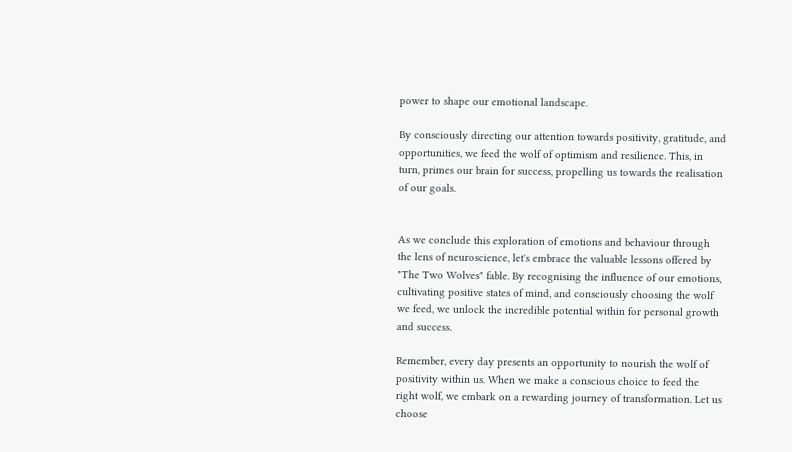power to shape our emotional landscape.

By consciously directing our attention towards positivity, gratitude, and opportunities, we feed the wolf of optimism and resilience. This, in turn, primes our brain for success, propelling us towards the realisation of our goals.


As we conclude this exploration of emotions and behaviour through the lens of neuroscience, let's embrace the valuable lessons offered by "The Two Wolves" fable. By recognising the influence of our emotions, cultivating positive states of mind, and consciously choosing the wolf we feed, we unlock the incredible potential within for personal growth and success.

Remember, every day presents an opportunity to nourish the wolf of positivity within us. When we make a conscious choice to feed the right wolf, we embark on a rewarding journey of transformation. Let us choose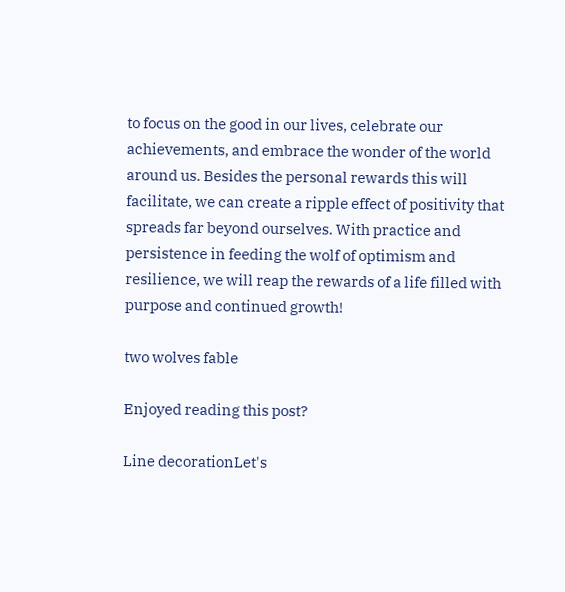to focus on the good in our lives, celebrate our achievements, and embrace the wonder of the world around us. Besides the personal rewards this will facilitate, we can create a ripple effect of positivity that spreads far beyond ourselves. With practice and persistence in feeding the wolf of optimism and resilience, we will reap the rewards of a life filled with purpose and continued growth!

two wolves fable

Enjoyed reading this post?

Line decorationLet's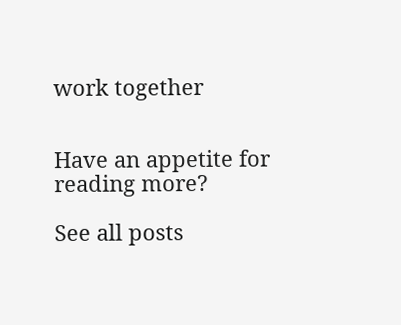work together


Have an appetite for reading more?

See all posts